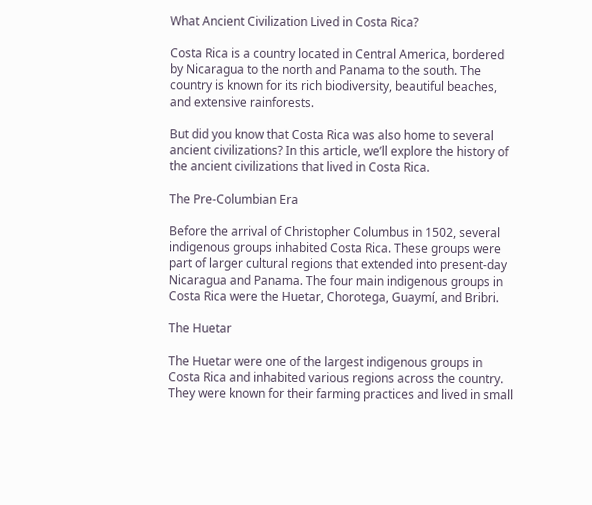What Ancient Civilization Lived in Costa Rica?

Costa Rica is a country located in Central America, bordered by Nicaragua to the north and Panama to the south. The country is known for its rich biodiversity, beautiful beaches, and extensive rainforests.

But did you know that Costa Rica was also home to several ancient civilizations? In this article, we’ll explore the history of the ancient civilizations that lived in Costa Rica.

The Pre-Columbian Era

Before the arrival of Christopher Columbus in 1502, several indigenous groups inhabited Costa Rica. These groups were part of larger cultural regions that extended into present-day Nicaragua and Panama. The four main indigenous groups in Costa Rica were the Huetar, Chorotega, Guaymí, and Bribri.

The Huetar

The Huetar were one of the largest indigenous groups in Costa Rica and inhabited various regions across the country. They were known for their farming practices and lived in small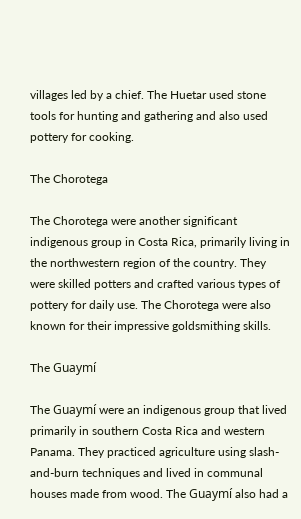villages led by a chief. The Huetar used stone tools for hunting and gathering and also used pottery for cooking.

The Chorotega

The Chorotega were another significant indigenous group in Costa Rica, primarily living in the northwestern region of the country. They were skilled potters and crafted various types of pottery for daily use. The Chorotega were also known for their impressive goldsmithing skills.

The Guaymí

The Guaymí were an indigenous group that lived primarily in southern Costa Rica and western Panama. They practiced agriculture using slash-and-burn techniques and lived in communal houses made from wood. The Guaymí also had a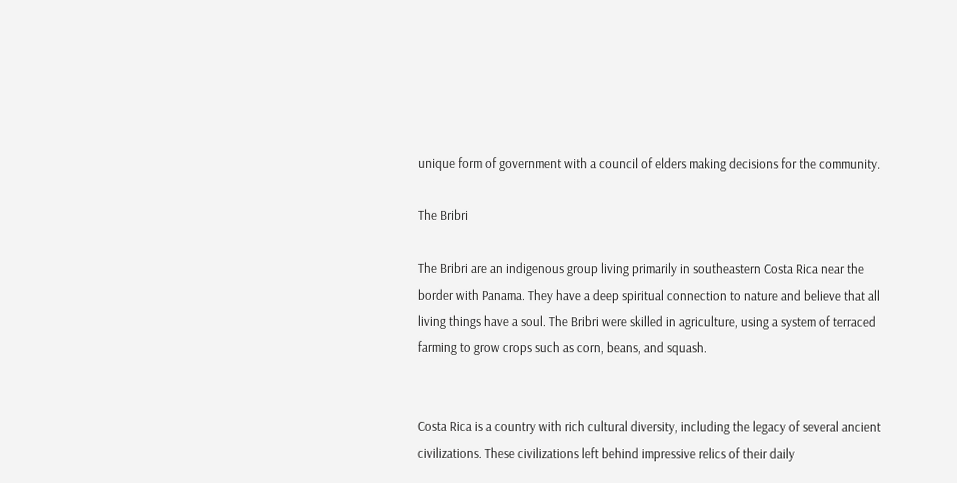unique form of government with a council of elders making decisions for the community.

The Bribri

The Bribri are an indigenous group living primarily in southeastern Costa Rica near the border with Panama. They have a deep spiritual connection to nature and believe that all living things have a soul. The Bribri were skilled in agriculture, using a system of terraced farming to grow crops such as corn, beans, and squash.


Costa Rica is a country with rich cultural diversity, including the legacy of several ancient civilizations. These civilizations left behind impressive relics of their daily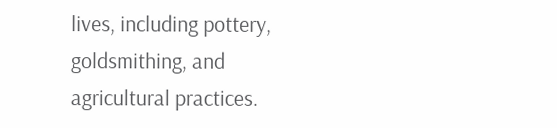lives, including pottery, goldsmithing, and agricultural practices.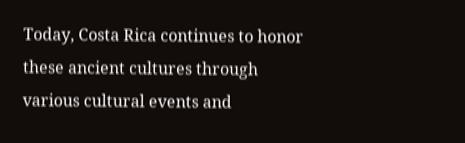Today, Costa Rica continues to honor these ancient cultures through various cultural events and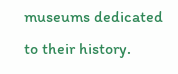museums dedicated to their history.